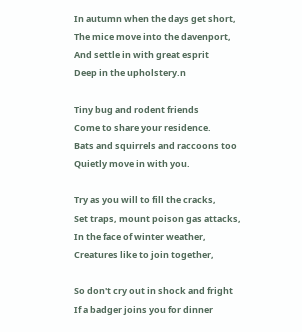In autumn when the days get short,
The mice move into the davenport,
And settle in with great esprit
Deep in the upholstery.n

Tiny bug and rodent friends
Come to share your residence.
Bats and squirrels and raccoons too
Quietly move in with you.

Try as you will to fill the cracks,
Set traps, mount poison gas attacks,
In the face of winter weather,
Creatures like to join together,

So don't cry out in shock and fright
If a badger joins you for dinner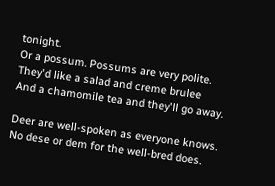tonight.
Or a possum. Possums are very polite.
They'd like a salad and creme brulee
And a chamomile tea and they'll go away.

Deer are well-spoken as everyone knows.
No dese or dem for the well-bred does.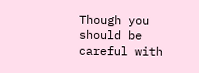Though you should be careful with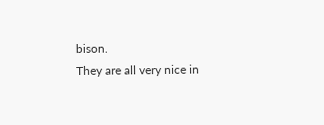bison.
They are all very nice in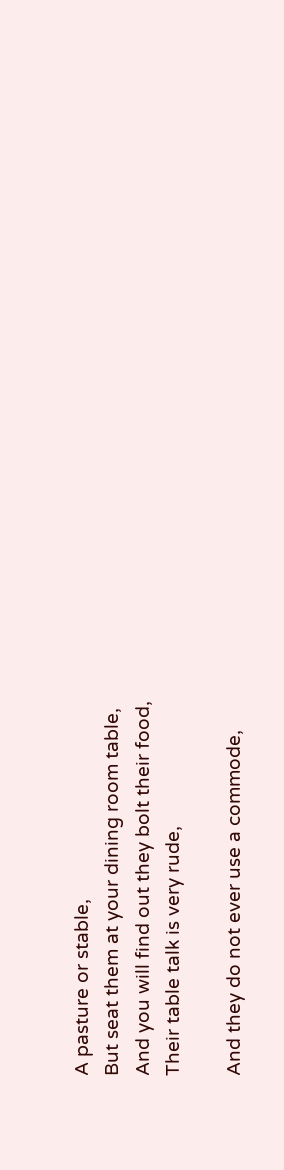A pasture or stable,
But seat them at your dining room table,
And you will find out they bolt their food,
Their table talk is very rude,

And they do not ever use a commode,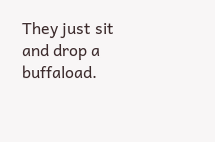They just sit and drop a buffaload.